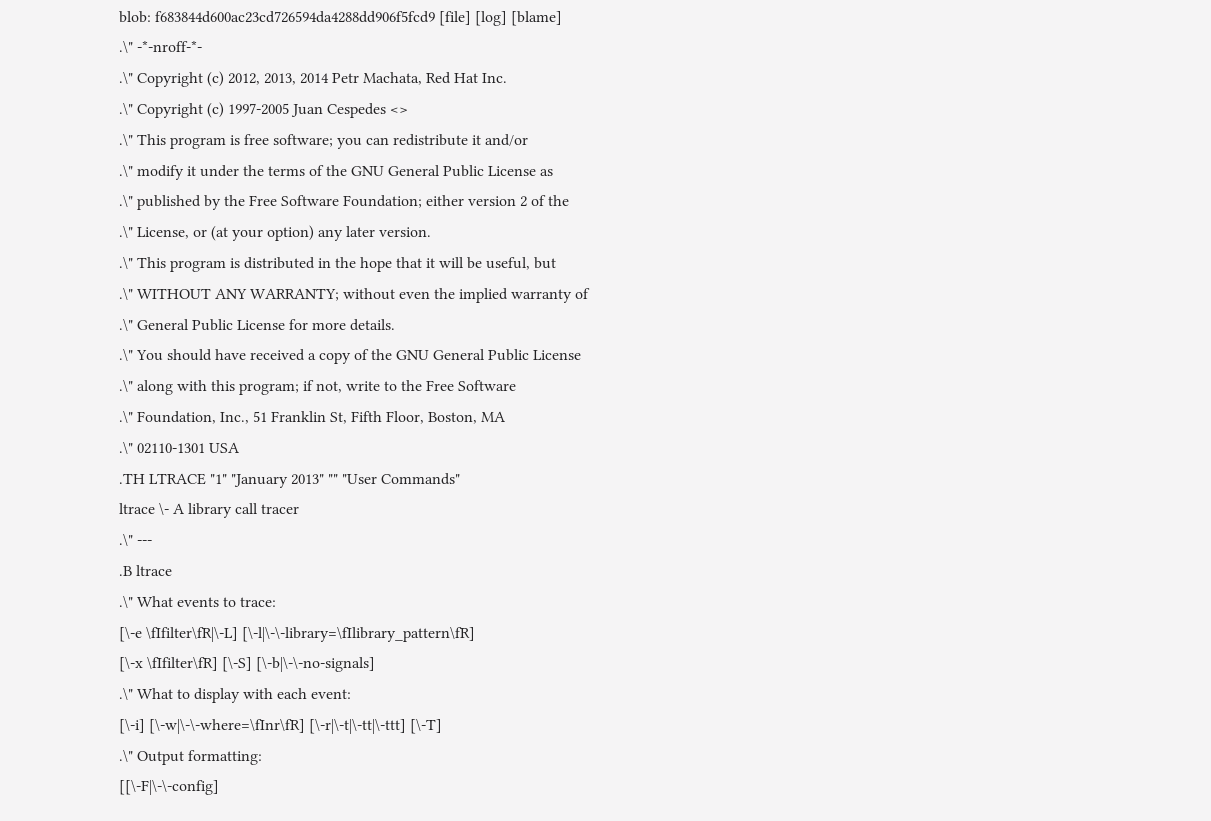blob: f683844d600ac23cd726594da4288dd906f5fcd9 [file] [log] [blame]
.\" -*-nroff-*-
.\" Copyright (c) 2012, 2013, 2014 Petr Machata, Red Hat Inc.
.\" Copyright (c) 1997-2005 Juan Cespedes <>
.\" This program is free software; you can redistribute it and/or
.\" modify it under the terms of the GNU General Public License as
.\" published by the Free Software Foundation; either version 2 of the
.\" License, or (at your option) any later version.
.\" This program is distributed in the hope that it will be useful, but
.\" WITHOUT ANY WARRANTY; without even the implied warranty of
.\" General Public License for more details.
.\" You should have received a copy of the GNU General Public License
.\" along with this program; if not, write to the Free Software
.\" Foundation, Inc., 51 Franklin St, Fifth Floor, Boston, MA
.\" 02110-1301 USA
.TH LTRACE "1" "January 2013" "" "User Commands"
ltrace \- A library call tracer
.\" ---
.B ltrace
.\" What events to trace:
[\-e \fIfilter\fR|\-L] [\-l|\-\-library=\fIlibrary_pattern\fR]
[\-x \fIfilter\fR] [\-S] [\-b|\-\-no-signals]
.\" What to display with each event:
[\-i] [\-w|\-\-where=\fInr\fR] [\-r|\-t|\-tt|\-ttt] [\-T]
.\" Output formatting:
[[\-F|\-\-config]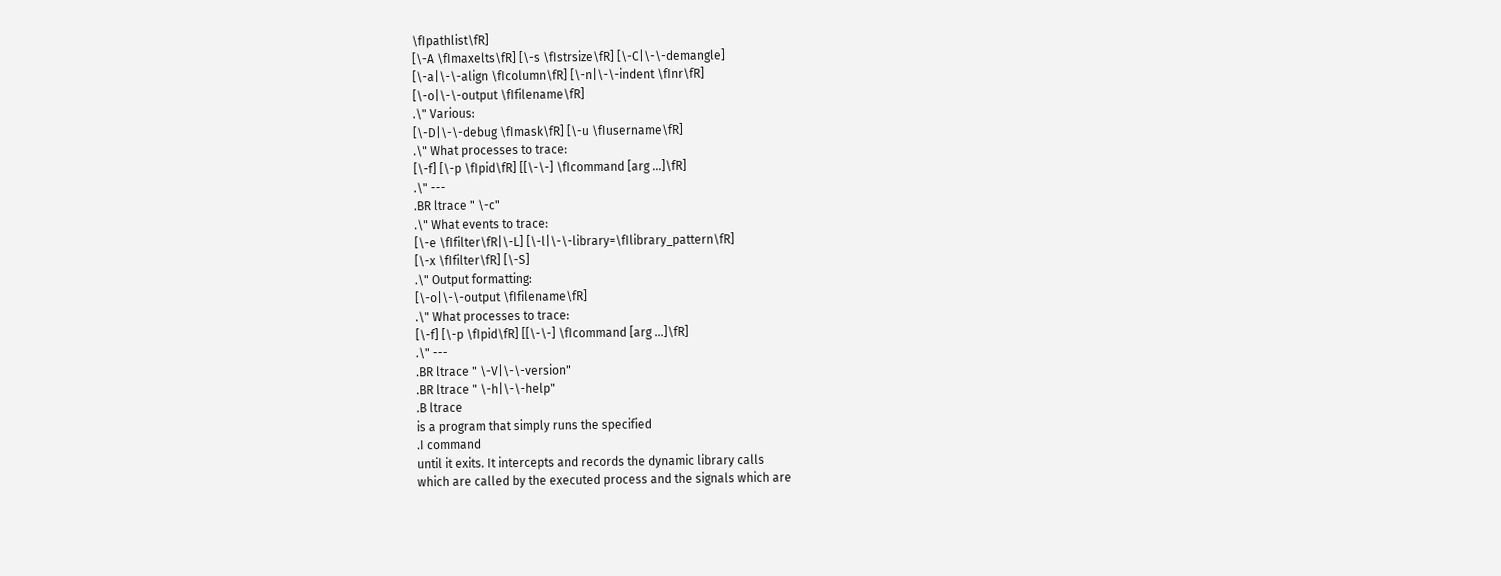\fIpathlist\fR]
[\-A \fImaxelts\fR] [\-s \fIstrsize\fR] [\-C|\-\-demangle]
[\-a|\-\-align \fIcolumn\fR] [\-n|\-\-indent \fInr\fR]
[\-o|\-\-output \fIfilename\fR]
.\" Various:
[\-D|\-\-debug \fImask\fR] [\-u \fIusername\fR]
.\" What processes to trace:
[\-f] [\-p \fIpid\fR] [[\-\-] \fIcommand [arg ...]\fR]
.\" ---
.BR ltrace " \-c"
.\" What events to trace:
[\-e \fIfilter\fR|\-L] [\-l|\-\-library=\fIlibrary_pattern\fR]
[\-x \fIfilter\fR] [\-S]
.\" Output formatting:
[\-o|\-\-output \fIfilename\fR]
.\" What processes to trace:
[\-f] [\-p \fIpid\fR] [[\-\-] \fIcommand [arg ...]\fR]
.\" ---
.BR ltrace " \-V|\-\-version"
.BR ltrace " \-h|\-\-help"
.B ltrace
is a program that simply runs the specified
.I command
until it exits. It intercepts and records the dynamic library calls
which are called by the executed process and the signals which are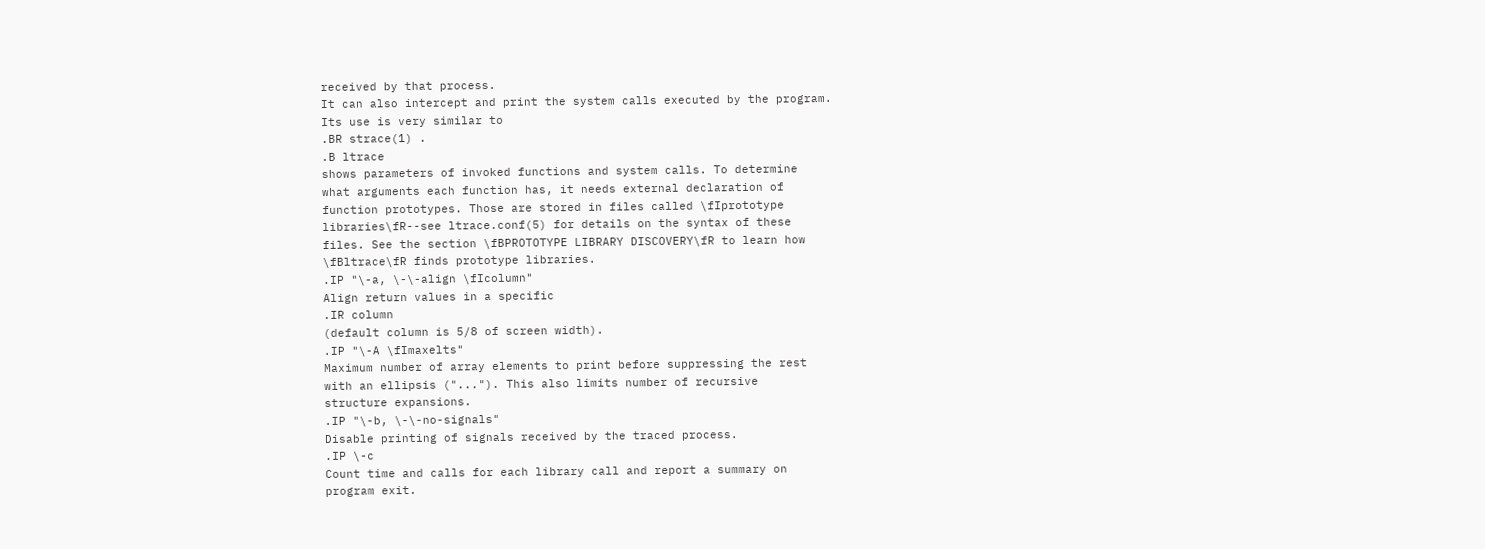received by that process.
It can also intercept and print the system calls executed by the program.
Its use is very similar to
.BR strace(1) .
.B ltrace
shows parameters of invoked functions and system calls. To determine
what arguments each function has, it needs external declaration of
function prototypes. Those are stored in files called \fIprototype
libraries\fR--see ltrace.conf(5) for details on the syntax of these
files. See the section \fBPROTOTYPE LIBRARY DISCOVERY\fR to learn how
\fBltrace\fR finds prototype libraries.
.IP "\-a, \-\-align \fIcolumn"
Align return values in a specific
.IR column
(default column is 5/8 of screen width).
.IP "\-A \fImaxelts"
Maximum number of array elements to print before suppressing the rest
with an ellipsis ("..."). This also limits number of recursive
structure expansions.
.IP "\-b, \-\-no-signals"
Disable printing of signals received by the traced process.
.IP \-c
Count time and calls for each library call and report a summary on
program exit.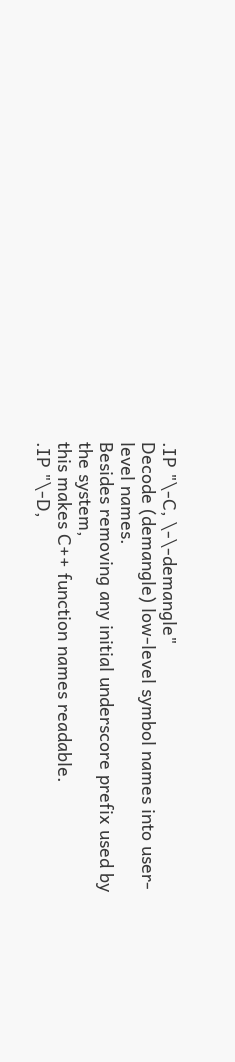.IP "\-C, \-\-demangle"
Decode (demangle) low-level symbol names into user-level names.
Besides removing any initial underscore prefix used by the system,
this makes C++ function names readable.
.IP "\-D,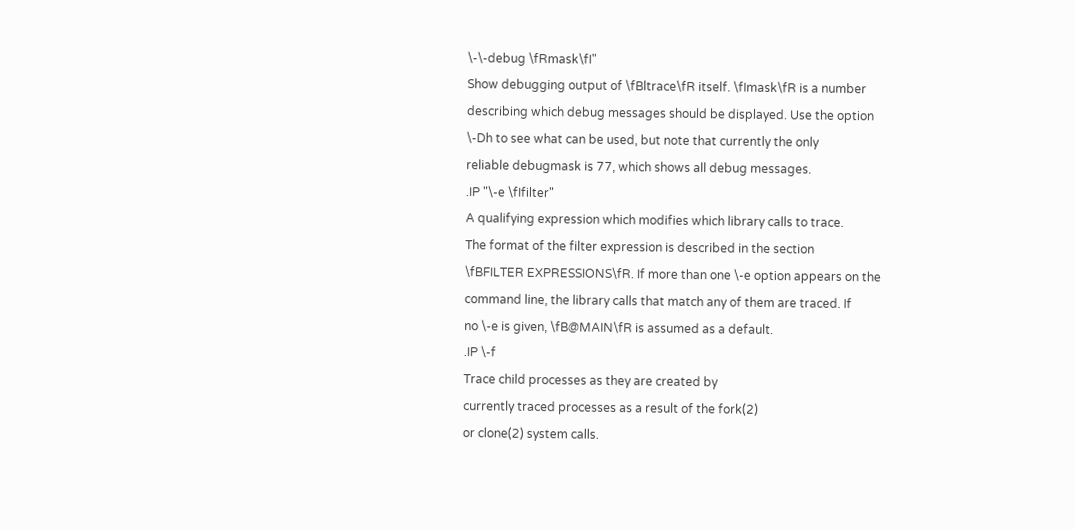\-\-debug \fRmask\fI"
Show debugging output of \fBltrace\fR itself. \fImask\fR is a number
describing which debug messages should be displayed. Use the option
\-Dh to see what can be used, but note that currently the only
reliable debugmask is 77, which shows all debug messages.
.IP "\-e \fIfilter"
A qualifying expression which modifies which library calls to trace.
The format of the filter expression is described in the section
\fBFILTER EXPRESSIONS\fR. If more than one \-e option appears on the
command line, the library calls that match any of them are traced. If
no \-e is given, \fB@MAIN\fR is assumed as a default.
.IP \-f
Trace child processes as they are created by
currently traced processes as a result of the fork(2)
or clone(2) system calls.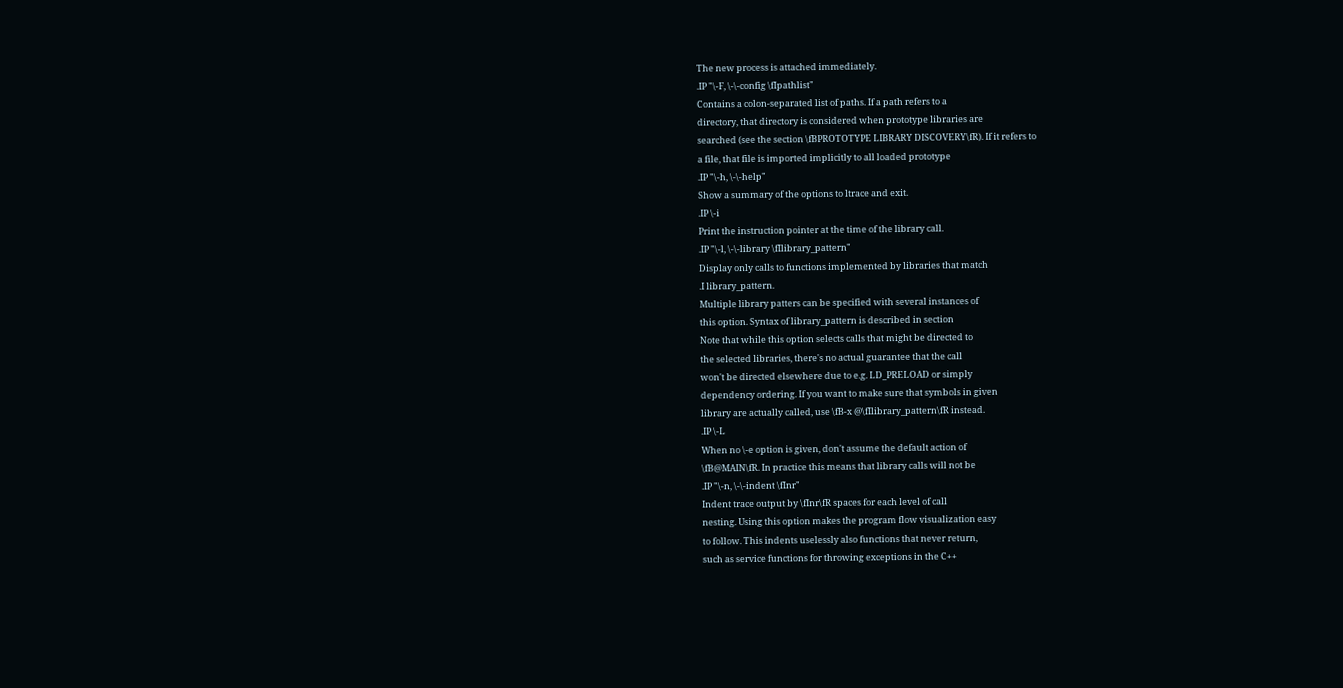The new process is attached immediately.
.IP "\-F, \-\-config \fIpathlist"
Contains a colon-separated list of paths. If a path refers to a
directory, that directory is considered when prototype libraries are
searched (see the section \fBPROTOTYPE LIBRARY DISCOVERY\fR). If it refers to
a file, that file is imported implicitly to all loaded prototype
.IP "\-h, \-\-help"
Show a summary of the options to ltrace and exit.
.IP \-i
Print the instruction pointer at the time of the library call.
.IP "\-l, \-\-library \fIlibrary_pattern"
Display only calls to functions implemented by libraries that match
.I library_pattern.
Multiple library patters can be specified with several instances of
this option. Syntax of library_pattern is described in section
Note that while this option selects calls that might be directed to
the selected libraries, there's no actual guarantee that the call
won't be directed elsewhere due to e.g. LD_PRELOAD or simply
dependency ordering. If you want to make sure that symbols in given
library are actually called, use \fB-x @\fIlibrary_pattern\fR instead.
.IP \-L
When no \-e option is given, don't assume the default action of
\fB@MAIN\fR. In practice this means that library calls will not be
.IP "\-n, \-\-indent \fInr"
Indent trace output by \fInr\fR spaces for each level of call
nesting. Using this option makes the program flow visualization easy
to follow. This indents uselessly also functions that never return,
such as service functions for throwing exceptions in the C++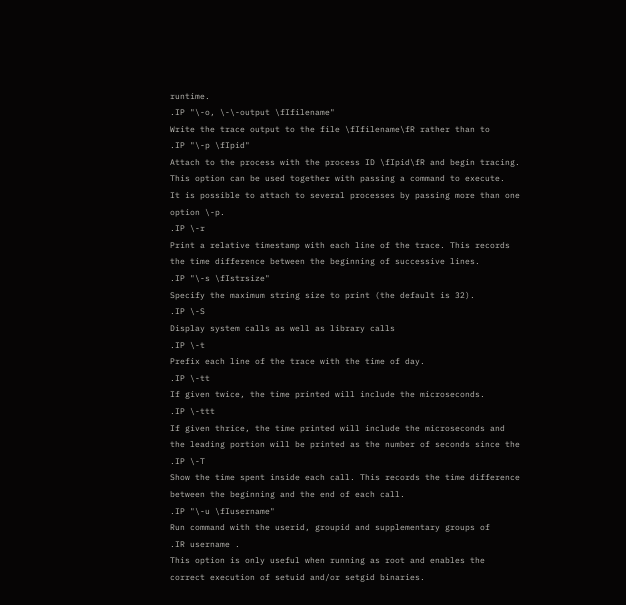runtime.
.IP "\-o, \-\-output \fIfilename"
Write the trace output to the file \fIfilename\fR rather than to
.IP "\-p \fIpid"
Attach to the process with the process ID \fIpid\fR and begin tracing.
This option can be used together with passing a command to execute.
It is possible to attach to several processes by passing more than one
option \-p.
.IP \-r
Print a relative timestamp with each line of the trace. This records
the time difference between the beginning of successive lines.
.IP "\-s \fIstrsize"
Specify the maximum string size to print (the default is 32).
.IP \-S
Display system calls as well as library calls
.IP \-t
Prefix each line of the trace with the time of day.
.IP \-tt
If given twice, the time printed will include the microseconds.
.IP \-ttt
If given thrice, the time printed will include the microseconds and
the leading portion will be printed as the number of seconds since the
.IP \-T
Show the time spent inside each call. This records the time difference
between the beginning and the end of each call.
.IP "\-u \fIusername"
Run command with the userid, groupid and supplementary groups of
.IR username .
This option is only useful when running as root and enables the
correct execution of setuid and/or setgid binaries.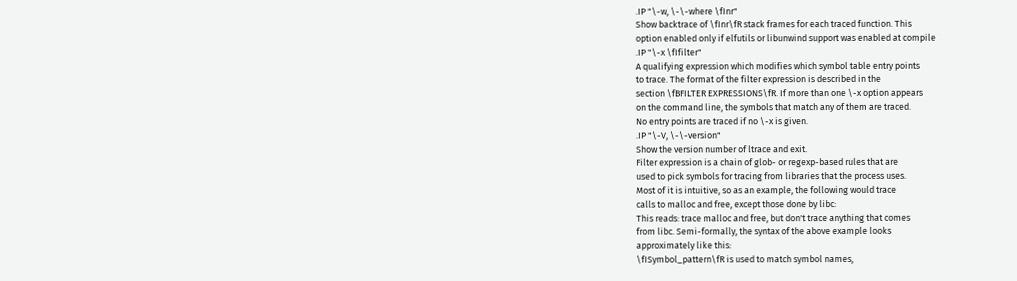.IP "\-w, \-\-where \fInr"
Show backtrace of \fInr\fR stack frames for each traced function. This
option enabled only if elfutils or libunwind support was enabled at compile
.IP "\-x \fIfilter"
A qualifying expression which modifies which symbol table entry points
to trace. The format of the filter expression is described in the
section \fBFILTER EXPRESSIONS\fR. If more than one \-x option appears
on the command line, the symbols that match any of them are traced.
No entry points are traced if no \-x is given.
.IP "\-V, \-\-version"
Show the version number of ltrace and exit.
Filter expression is a chain of glob- or regexp-based rules that are
used to pick symbols for tracing from libraries that the process uses.
Most of it is intuitive, so as an example, the following would trace
calls to malloc and free, except those done by libc:
This reads: trace malloc and free, but don't trace anything that comes
from libc. Semi-formally, the syntax of the above example looks
approximately like this:
\fISymbol_pattern\fR is used to match symbol names,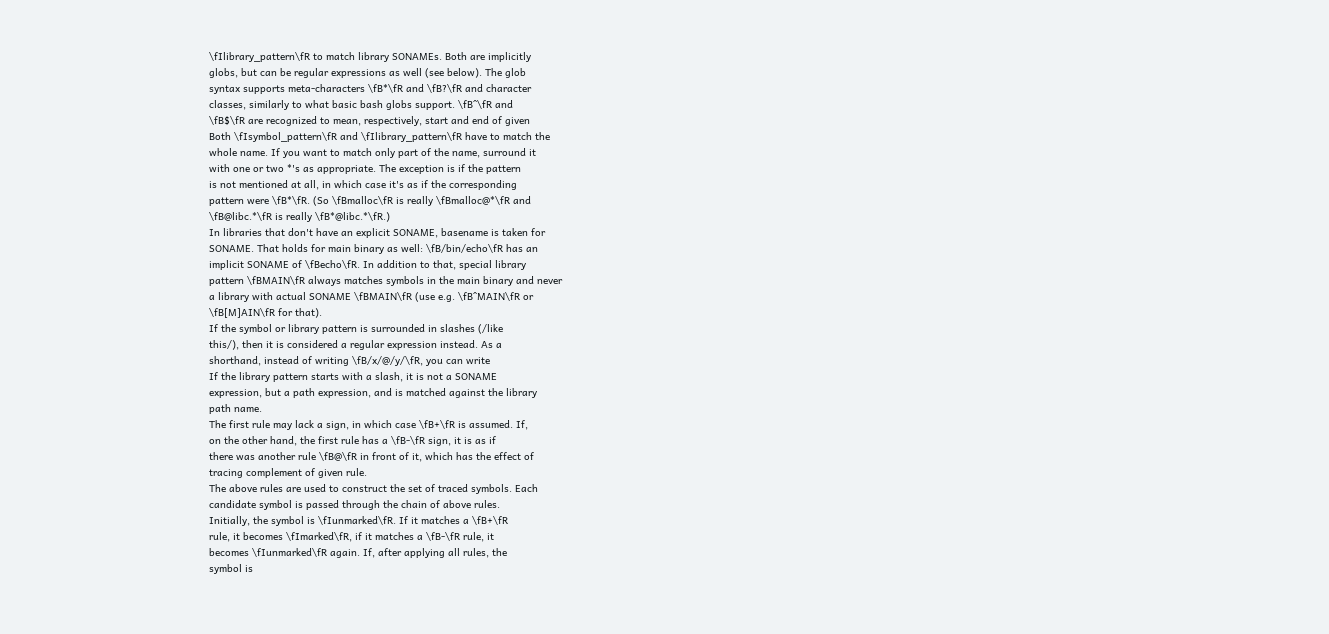\fIlibrary_pattern\fR to match library SONAMEs. Both are implicitly
globs, but can be regular expressions as well (see below). The glob
syntax supports meta-characters \fB*\fR and \fB?\fR and character
classes, similarly to what basic bash globs support. \fB^\fR and
\fB$\fR are recognized to mean, respectively, start and end of given
Both \fIsymbol_pattern\fR and \fIlibrary_pattern\fR have to match the
whole name. If you want to match only part of the name, surround it
with one or two *'s as appropriate. The exception is if the pattern
is not mentioned at all, in which case it's as if the corresponding
pattern were \fB*\fR. (So \fBmalloc\fR is really \fBmalloc@*\fR and
\fB@libc.*\fR is really \fB*@libc.*\fR.)
In libraries that don't have an explicit SONAME, basename is taken for
SONAME. That holds for main binary as well: \fB/bin/echo\fR has an
implicit SONAME of \fBecho\fR. In addition to that, special library
pattern \fBMAIN\fR always matches symbols in the main binary and never
a library with actual SONAME \fBMAIN\fR (use e.g. \fB^MAIN\fR or
\fB[M]AIN\fR for that).
If the symbol or library pattern is surrounded in slashes (/like
this/), then it is considered a regular expression instead. As a
shorthand, instead of writing \fB/x/@/y/\fR, you can write
If the library pattern starts with a slash, it is not a SONAME
expression, but a path expression, and is matched against the library
path name.
The first rule may lack a sign, in which case \fB+\fR is assumed. If,
on the other hand, the first rule has a \fB-\fR sign, it is as if
there was another rule \fB@\fR in front of it, which has the effect of
tracing complement of given rule.
The above rules are used to construct the set of traced symbols. Each
candidate symbol is passed through the chain of above rules.
Initially, the symbol is \fIunmarked\fR. If it matches a \fB+\fR
rule, it becomes \fImarked\fR, if it matches a \fB-\fR rule, it
becomes \fIunmarked\fR again. If, after applying all rules, the
symbol is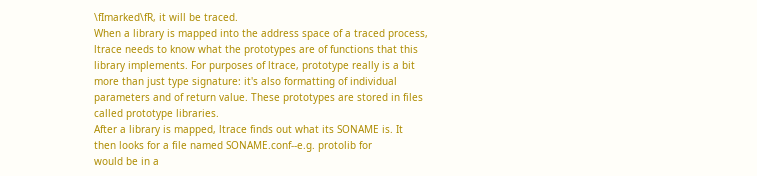\fImarked\fR, it will be traced.
When a library is mapped into the address space of a traced process,
ltrace needs to know what the prototypes are of functions that this
library implements. For purposes of ltrace, prototype really is a bit
more than just type signature: it's also formatting of individual
parameters and of return value. These prototypes are stored in files
called prototype libraries.
After a library is mapped, ltrace finds out what its SONAME is. It
then looks for a file named SONAME.conf--e.g. protolib for
would be in a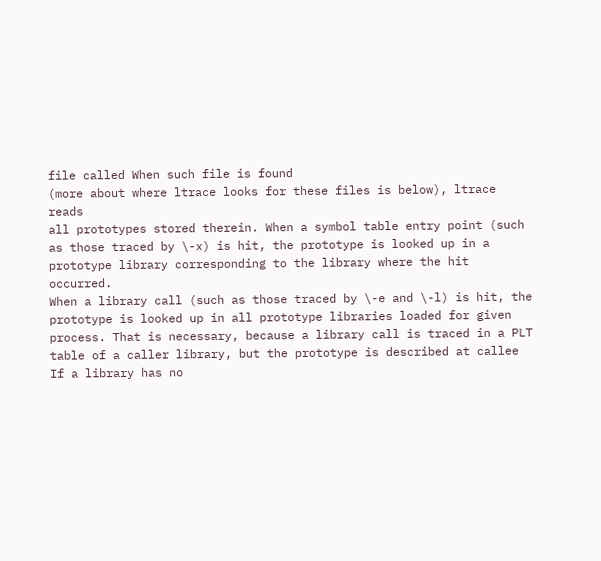file called When such file is found
(more about where ltrace looks for these files is below), ltrace reads
all prototypes stored therein. When a symbol table entry point (such
as those traced by \-x) is hit, the prototype is looked up in a
prototype library corresponding to the library where the hit occurred.
When a library call (such as those traced by \-e and \-l) is hit, the
prototype is looked up in all prototype libraries loaded for given
process. That is necessary, because a library call is traced in a PLT
table of a caller library, but the prototype is described at callee
If a library has no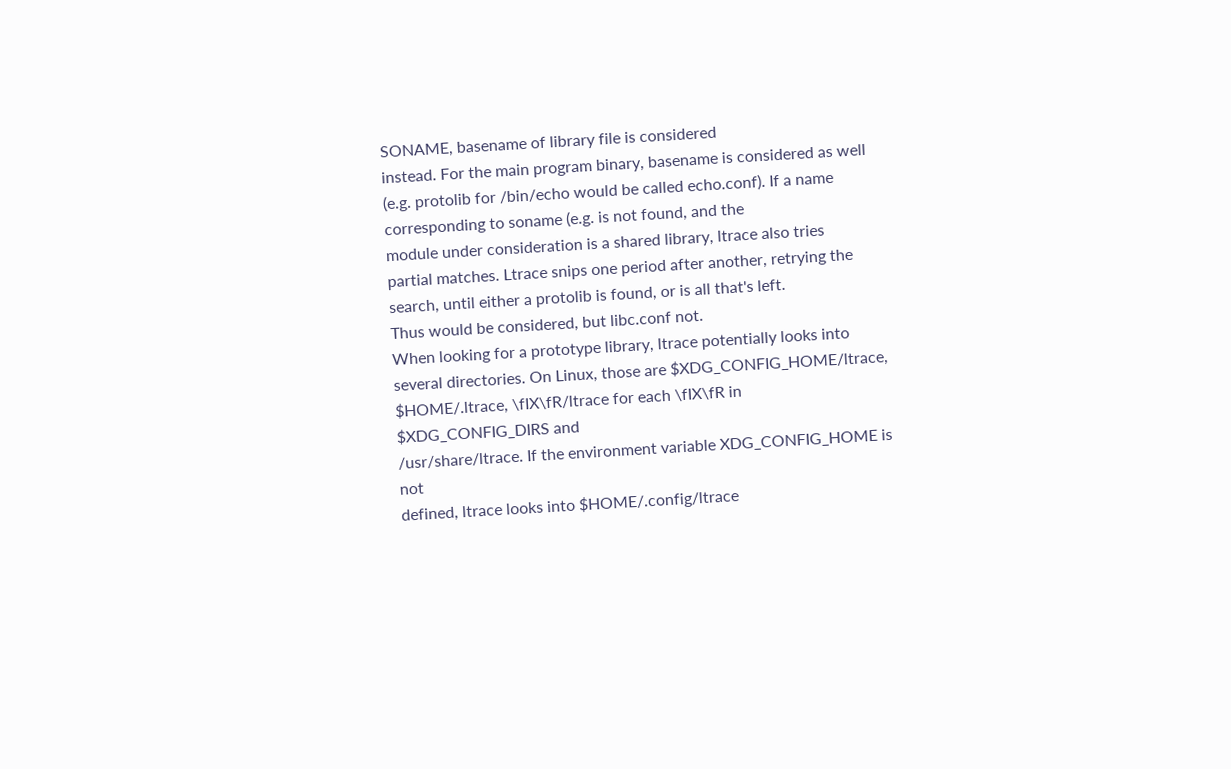SONAME, basename of library file is considered
instead. For the main program binary, basename is considered as well
(e.g. protolib for /bin/echo would be called echo.conf). If a name
corresponding to soname (e.g. is not found, and the
module under consideration is a shared library, ltrace also tries
partial matches. Ltrace snips one period after another, retrying the
search, until either a protolib is found, or is all that's left.
Thus would be considered, but libc.conf not.
When looking for a prototype library, ltrace potentially looks into
several directories. On Linux, those are $XDG_CONFIG_HOME/ltrace,
$HOME/.ltrace, \fIX\fR/ltrace for each \fIX\fR in $XDG_CONFIG_DIRS and
/usr/share/ltrace. If the environment variable XDG_CONFIG_HOME is not
defined, ltrace looks into $HOME/.config/ltrace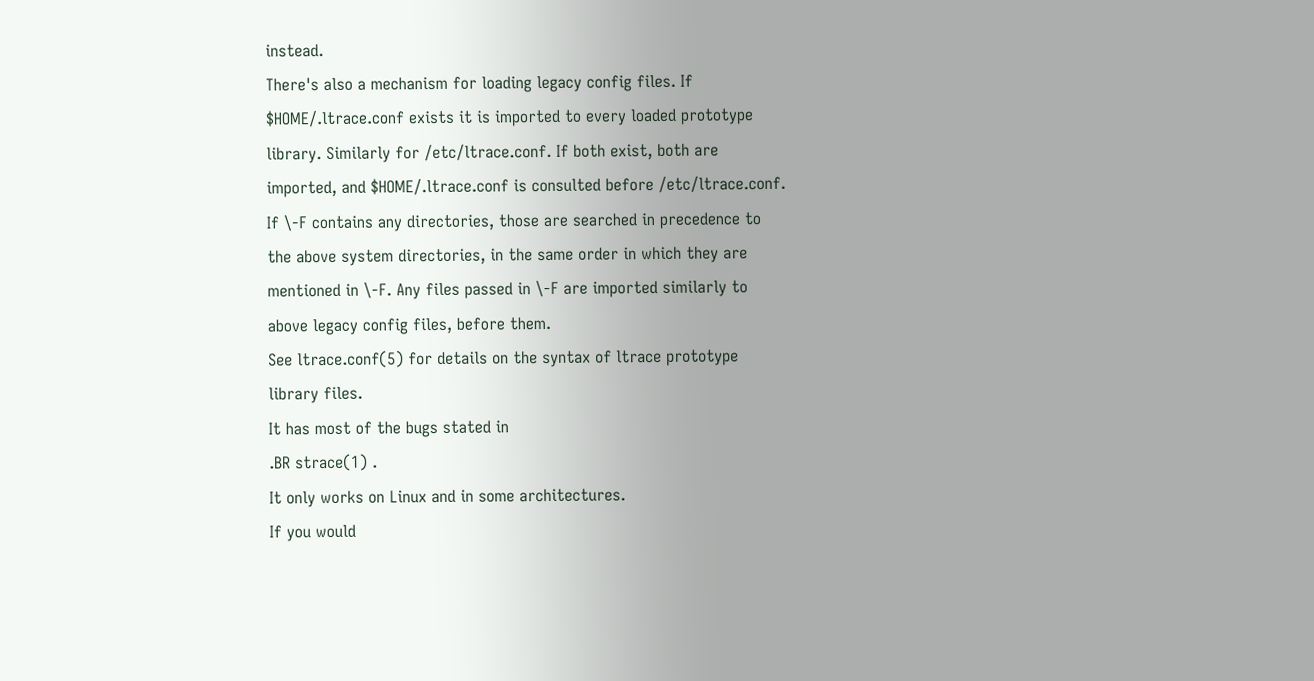instead.
There's also a mechanism for loading legacy config files. If
$HOME/.ltrace.conf exists it is imported to every loaded prototype
library. Similarly for /etc/ltrace.conf. If both exist, both are
imported, and $HOME/.ltrace.conf is consulted before /etc/ltrace.conf.
If \-F contains any directories, those are searched in precedence to
the above system directories, in the same order in which they are
mentioned in \-F. Any files passed in \-F are imported similarly to
above legacy config files, before them.
See ltrace.conf(5) for details on the syntax of ltrace prototype
library files.
It has most of the bugs stated in
.BR strace(1) .
It only works on Linux and in some architectures.
If you would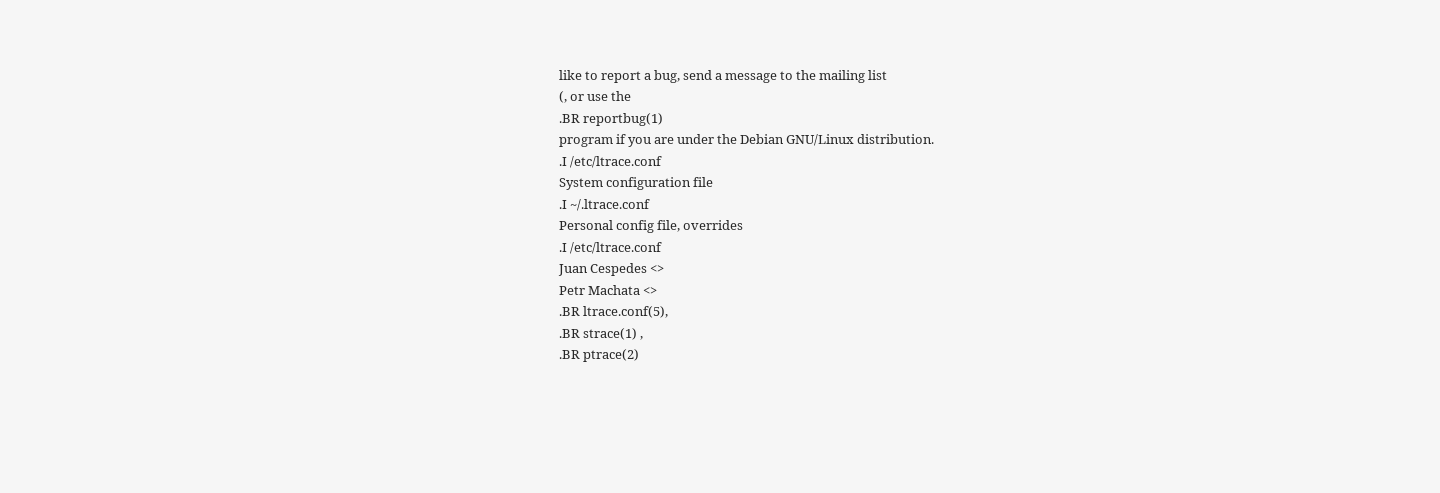like to report a bug, send a message to the mailing list
(, or use the
.BR reportbug(1)
program if you are under the Debian GNU/Linux distribution.
.I /etc/ltrace.conf
System configuration file
.I ~/.ltrace.conf
Personal config file, overrides
.I /etc/ltrace.conf
Juan Cespedes <>
Petr Machata <>
.BR ltrace.conf(5),
.BR strace(1) ,
.BR ptrace(2)